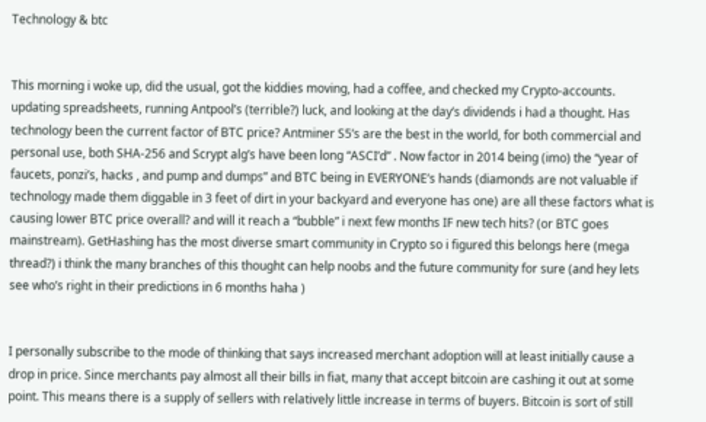Technology & btc


This morning i woke up, did the usual, got the kiddies moving, had a coffee, and checked my Crypto-accounts. updating spreadsheets, running Antpool’s (terrible?) luck, and looking at the day’s dividends i had a thought. Has technology been the current factor of BTC price? Antminer S5’s are the best in the world, for both commercial and personal use, both SHA-256 and Scrypt alg’s have been long “ASCI’d” . Now factor in 2014 being (imo) the “year of faucets, ponzi’s, hacks , and pump and dumps” and BTC being in EVERYONE’s hands (diamonds are not valuable if technology made them diggable in 3 feet of dirt in your backyard and everyone has one) are all these factors what is causing lower BTC price overall? and will it reach a “bubble” i next few months IF new tech hits? (or BTC goes mainstream). GetHashing has the most diverse smart community in Crypto so i figured this belongs here (mega thread?) i think the many branches of this thought can help noobs and the future community for sure (and hey lets see who’s right in their predictions in 6 months haha )


I personally subscribe to the mode of thinking that says increased merchant adoption will at least initially cause a drop in price. Since merchants pay almost all their bills in fiat, many that accept bitcoin are cashing it out at some point. This means there is a supply of sellers with relatively little increase in terms of buyers. Bitcoin is sort of still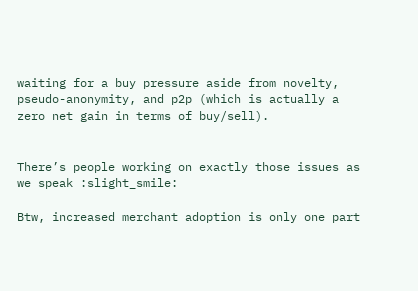waiting for a buy pressure aside from novelty, pseudo-anonymity, and p2p (which is actually a zero net gain in terms of buy/sell).


There’s people working on exactly those issues as we speak :slight_smile:

Btw, increased merchant adoption is only one part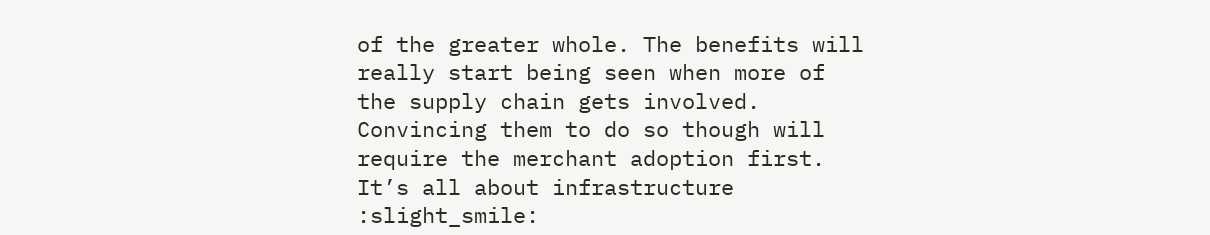of the greater whole. The benefits will really start being seen when more of the supply chain gets involved. Convincing them to do so though will require the merchant adoption first. It’s all about infrastructure :slight_smile: